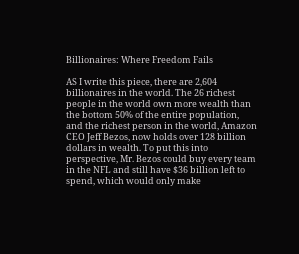Billionaires: Where Freedom Fails

AS I write this piece, there are 2,604 billionaires in the world. The 26 richest people in the world own more wealth than the bottom 50% of the entire population, and the richest person in the world, Amazon CEO Jeff Bezos, now holds over 128 billion dollars in wealth. To put this into perspective, Mr. Bezos could buy every team in the NFL and still have $36 billion left to spend, which would only make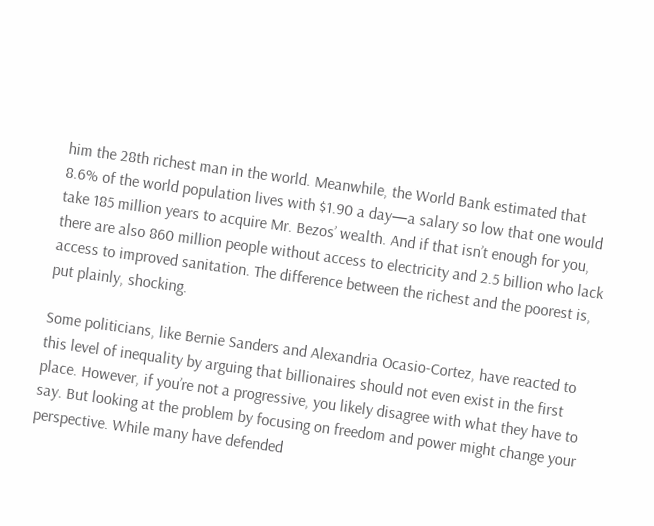him the 28th richest man in the world. Meanwhile, the World Bank estimated that 8.6% of the world population lives with $1.90 a day—a salary so low that one would take 185 million years to acquire Mr. Bezos’ wealth. And if that isn’t enough for you, there are also 860 million people without access to electricity and 2.5 billion who lack access to improved sanitation. The difference between the richest and the poorest is, put plainly, shocking.

Some politicians, like Bernie Sanders and Alexandria Ocasio-Cortez, have reacted to this level of inequality by arguing that billionaires should not even exist in the first place. However, if you’re not a progressive, you likely disagree with what they have to say. But looking at the problem by focusing on freedom and power might change your perspective. While many have defended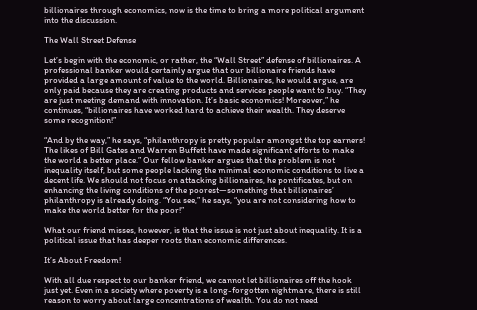billionaires through economics, now is the time to bring a more political argument into the discussion.

The Wall Street Defense

Let’s begin with the economic, or rather, the “Wall Street” defense of billionaires. A professional banker would certainly argue that our billionaire friends have provided a large amount of value to the world. Billionaires, he would argue, are only paid because they are creating products and services people want to buy. “They are just meeting demand with innovation. It’s basic economics! Moreover,” he continues, “billionaires have worked hard to achieve their wealth. They deserve some recognition!”

“And by the way,” he says, “philanthropy is pretty popular amongst the top earners! The likes of Bill Gates and Warren Buffett have made significant efforts to make the world a better place.” Our fellow banker argues that the problem is not inequality itself, but some people lacking the minimal economic conditions to live a decent life. We should not focus on attacking billionaires, he pontificates, but on enhancing the living conditions of the poorest—something that billionaires’ philanthropy is already doing. “You see,” he says, “you are not considering how to make the world better for the poor!”

What our friend misses, however, is that the issue is not just about inequality. It is a political issue that has deeper roots than economic differences.

It’s About Freedom!

With all due respect to our banker friend, we cannot let billionaires off the hook just yet. Even in a society where poverty is a long-forgotten nightmare, there is still reason to worry about large concentrations of wealth. You do not need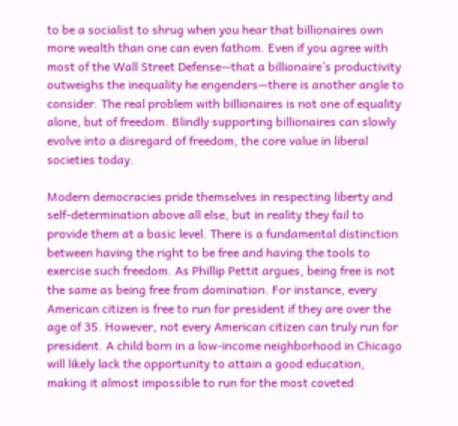to be a socialist to shrug when you hear that billionaires own more wealth than one can even fathom. Even if you agree with most of the Wall Street Defense—that a billionaire’s productivity outweighs the inequality he engenders—there is another angle to consider. The real problem with billionaires is not one of equality alone, but of freedom. Blindly supporting billionaires can slowly evolve into a disregard of freedom, the core value in liberal societies today.

Modern democracies pride themselves in respecting liberty and self-determination above all else, but in reality they fail to provide them at a basic level. There is a fundamental distinction between having the right to be free and having the tools to exercise such freedom. As Phillip Pettit argues, being free is not the same as being free from domination. For instance, every American citizen is free to run for president if they are over the age of 35. However, not every American citizen can truly run for president. A child born in a low-income neighborhood in Chicago will likely lack the opportunity to attain a good education, making it almost impossible to run for the most coveted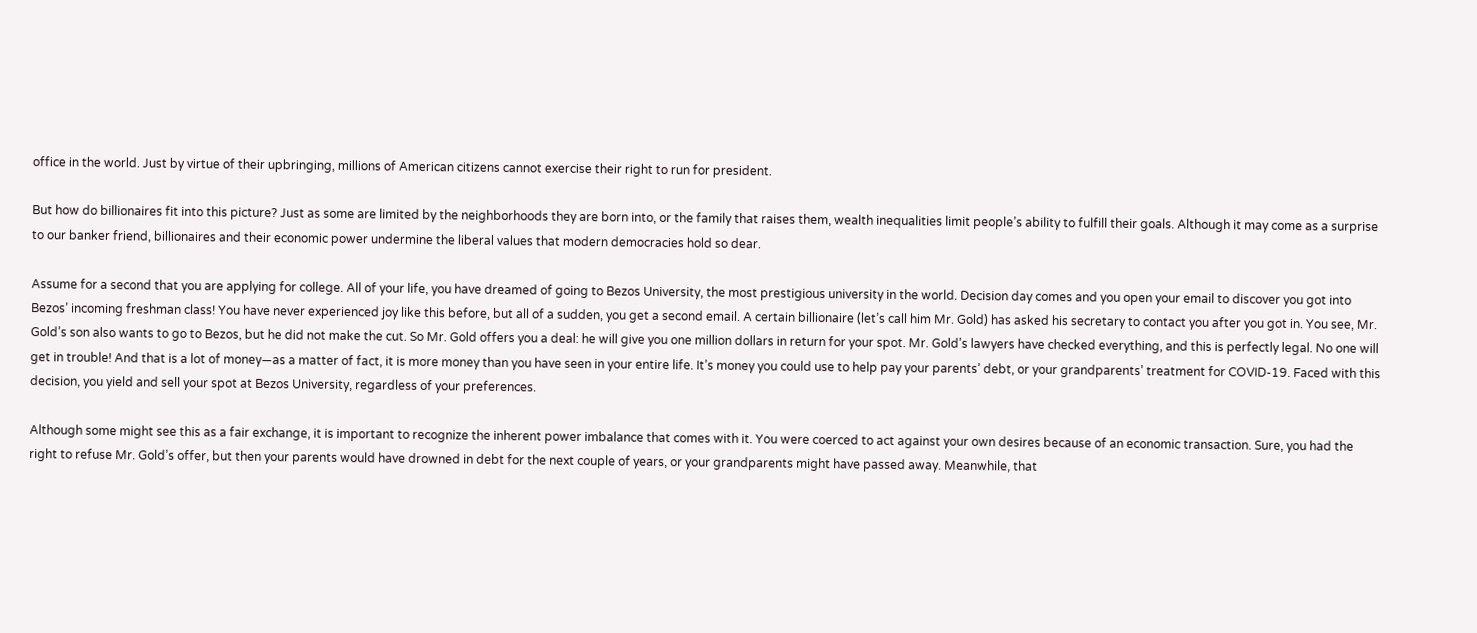office in the world. Just by virtue of their upbringing, millions of American citizens cannot exercise their right to run for president.

But how do billionaires fit into this picture? Just as some are limited by the neighborhoods they are born into, or the family that raises them, wealth inequalities limit people’s ability to fulfill their goals. Although it may come as a surprise to our banker friend, billionaires and their economic power undermine the liberal values that modern democracies hold so dear.

Assume for a second that you are applying for college. All of your life, you have dreamed of going to Bezos University, the most prestigious university in the world. Decision day comes and you open your email to discover you got into Bezos’ incoming freshman class! You have never experienced joy like this before, but all of a sudden, you get a second email. A certain billionaire (let’s call him Mr. Gold) has asked his secretary to contact you after you got in. You see, Mr. Gold’s son also wants to go to Bezos, but he did not make the cut. So Mr. Gold offers you a deal: he will give you one million dollars in return for your spot. Mr. Gold’s lawyers have checked everything, and this is perfectly legal. No one will get in trouble! And that is a lot of money—as a matter of fact, it is more money than you have seen in your entire life. It’s money you could use to help pay your parents’ debt, or your grandparents’ treatment for COVID-19. Faced with this decision, you yield and sell your spot at Bezos University, regardless of your preferences.

Although some might see this as a fair exchange, it is important to recognize the inherent power imbalance that comes with it. You were coerced to act against your own desires because of an economic transaction. Sure, you had the right to refuse Mr. Gold’s offer, but then your parents would have drowned in debt for the next couple of years, or your grandparents might have passed away. Meanwhile, that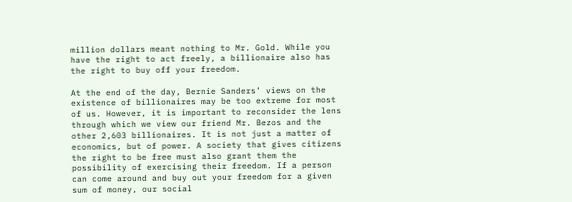million dollars meant nothing to Mr. Gold. While you have the right to act freely, a billionaire also has the right to buy off your freedom.

At the end of the day, Bernie Sanders’ views on the existence of billionaires may be too extreme for most of us. However, it is important to reconsider the lens through which we view our friend Mr. Bezos and the other 2,603 billionaires. It is not just a matter of economics, but of power. A society that gives citizens the right to be free must also grant them the possibility of exercising their freedom. If a person can come around and buy out your freedom for a given sum of money, our social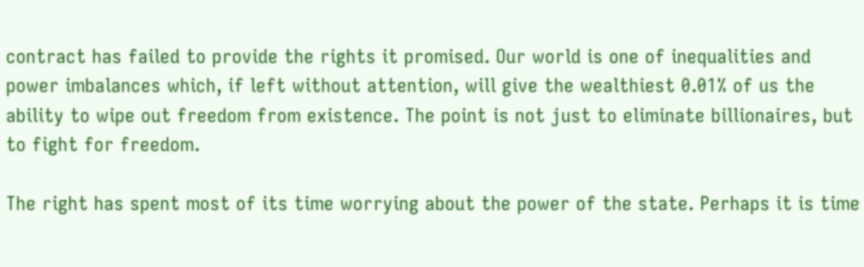contract has failed to provide the rights it promised. Our world is one of inequalities and power imbalances which, if left without attention, will give the wealthiest 0.01% of us the ability to wipe out freedom from existence. The point is not just to eliminate billionaires, but to fight for freedom.

The right has spent most of its time worrying about the power of the state. Perhaps it is time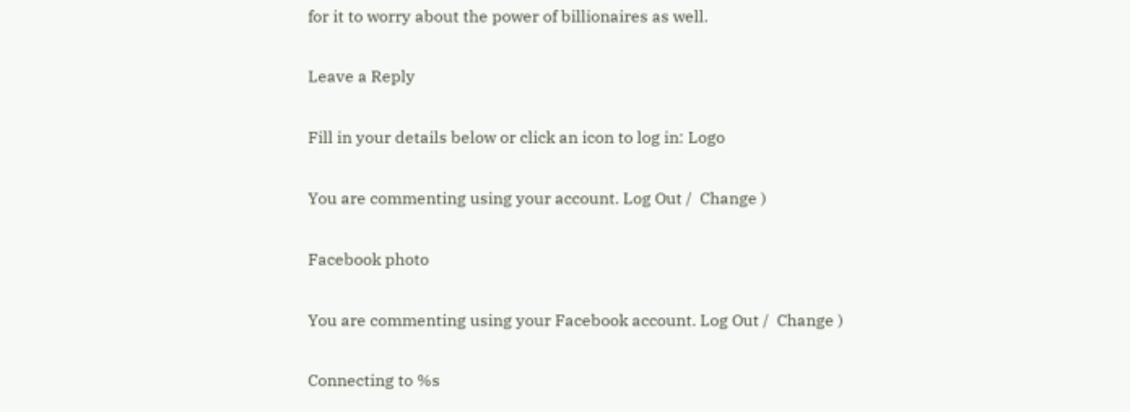for it to worry about the power of billionaires as well.

Leave a Reply

Fill in your details below or click an icon to log in: Logo

You are commenting using your account. Log Out /  Change )

Facebook photo

You are commenting using your Facebook account. Log Out /  Change )

Connecting to %s